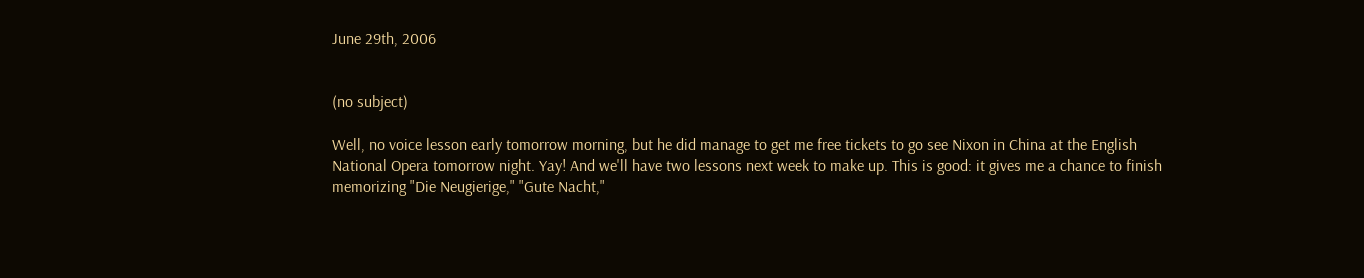June 29th, 2006


(no subject)

Well, no voice lesson early tomorrow morning, but he did manage to get me free tickets to go see Nixon in China at the English National Opera tomorrow night. Yay! And we'll have two lessons next week to make up. This is good: it gives me a chance to finish memorizing "Die Neugierige," "Gute Nacht,"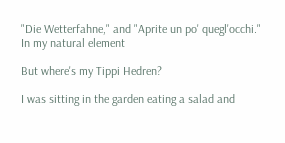"Die Wetterfahne," and "Aprite un po' quegl'occhi."
In my natural element

But where's my Tippi Hedren?

I was sitting in the garden eating a salad and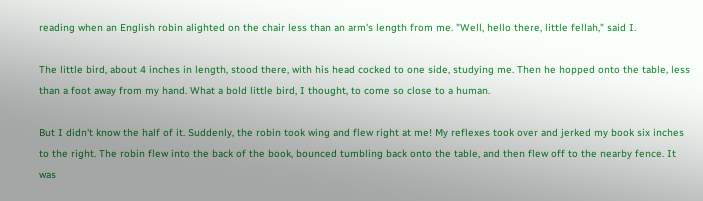reading when an English robin alighted on the chair less than an arm's length from me. "Well, hello there, little fellah," said I.

The little bird, about 4 inches in length, stood there, with his head cocked to one side, studying me. Then he hopped onto the table, less than a foot away from my hand. What a bold little bird, I thought, to come so close to a human.

But I didn't know the half of it. Suddenly, the robin took wing and flew right at me! My reflexes took over and jerked my book six inches to the right. The robin flew into the back of the book, bounced tumbling back onto the table, and then flew off to the nearby fence. It was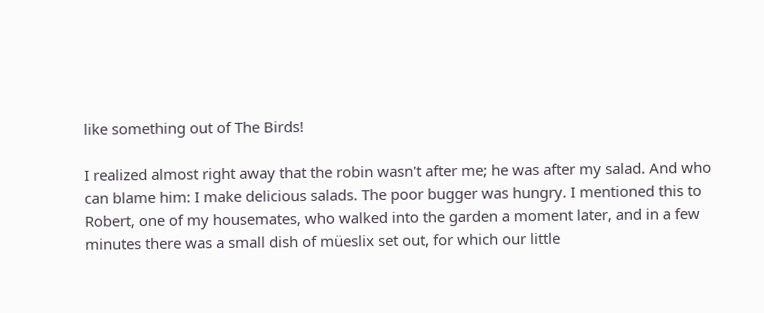like something out of The Birds!

I realized almost right away that the robin wasn't after me; he was after my salad. And who can blame him: I make delicious salads. The poor bugger was hungry. I mentioned this to Robert, one of my housemates, who walked into the garden a moment later, and in a few minutes there was a small dish of müeslix set out, for which our little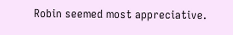Robin seemed most appreciative.